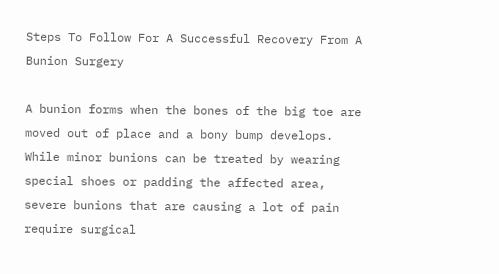Steps To Follow For A Successful Recovery From A Bunion Surgery

A bunion forms when the bones of the big toe are moved out of place and a bony bump develops. While minor bunions can be treated by wearing special shoes or padding the affected area, severe bunions that are causing a lot of pain require surgical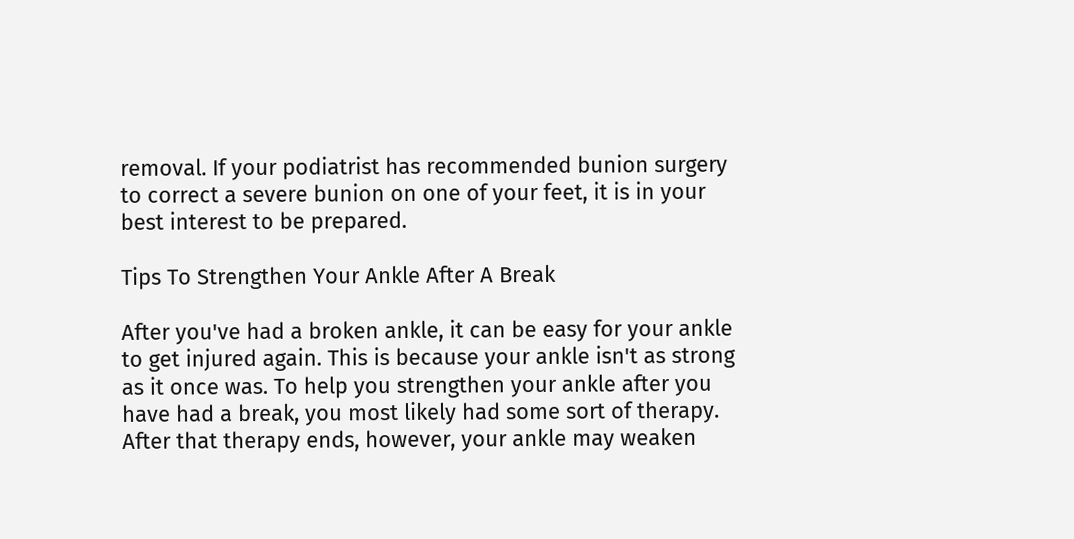removal. If your podiatrist has recommended bunion surgery to correct a severe bunion on one of your feet, it is in your best interest to be prepared.

Tips To Strengthen Your Ankle After A Break

After you've had a broken ankle, it can be easy for your ankle to get injured again. This is because your ankle isn't as strong as it once was. To help you strengthen your ankle after you have had a break, you most likely had some sort of therapy. After that therapy ends, however, your ankle may weaken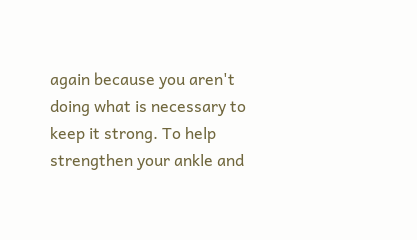again because you aren't doing what is necessary to keep it strong. To help strengthen your ankle and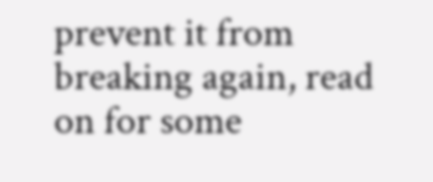prevent it from breaking again, read on for some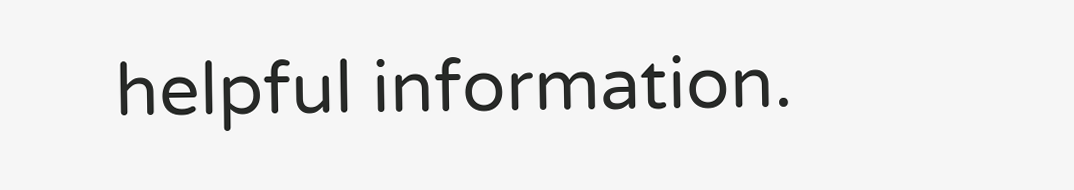helpful information.